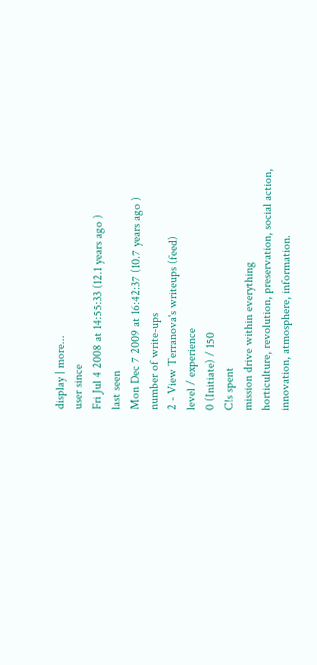display | more...
user since
Fri Jul 4 2008 at 14:55:33 (12.1 years ago )
last seen
Mon Dec 7 2009 at 16:42:37 (10.7 years ago )
number of write-ups
2 - View Terranova's writeups (feed)
level / experience
0 (Initiate) / 150
C!s spent
mission drive within everything
horticulture, revolution, preservation, social action, innovation, atmosphere, information.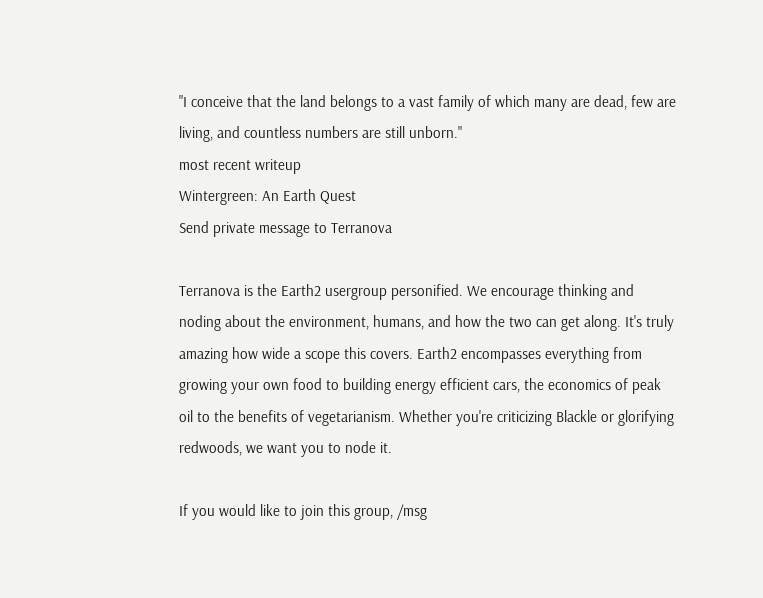"I conceive that the land belongs to a vast family of which many are dead, few are living, and countless numbers are still unborn."
most recent writeup
Wintergreen: An Earth Quest
Send private message to Terranova

Terranova is the Earth2 usergroup personified. We encourage thinking and noding about the environment, humans, and how the two can get along. It's truly amazing how wide a scope this covers. Earth2 encompasses everything from growing your own food to building energy efficient cars, the economics of peak oil to the benefits of vegetarianism. Whether you're criticizing Blackle or glorifying redwoods, we want you to node it.

If you would like to join this group, /msg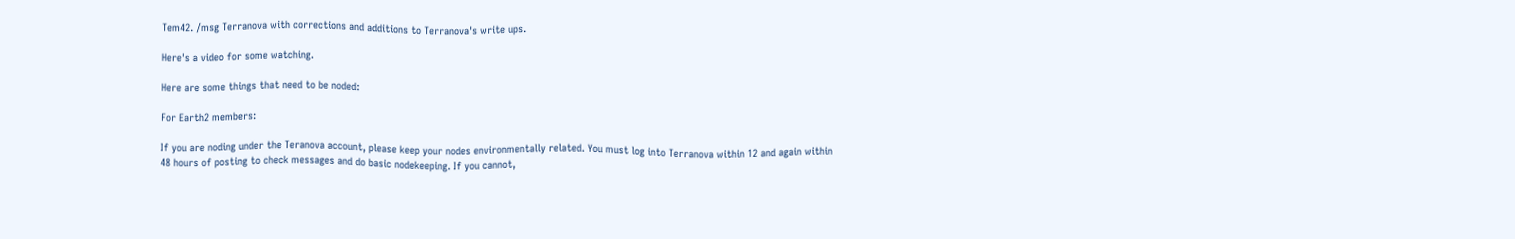Tem42. /msg Terranova with corrections and additions to Terranova's write ups.

Here's a video for some watching.

Here are some things that need to be noded:

For Earth2 members:

If you are noding under the Teranova account, please keep your nodes environmentally related. You must log into Terranova within 12 and again within 48 hours of posting to check messages and do basic nodekeeping. If you cannot,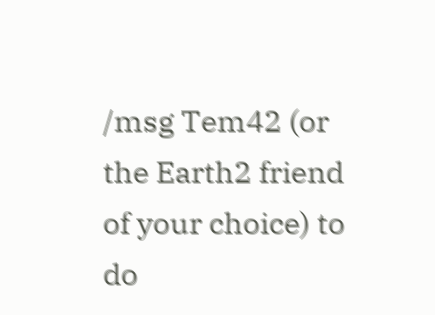/msg Tem42 (or the Earth2 friend of your choice) to do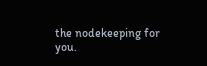the nodekeeping for you.